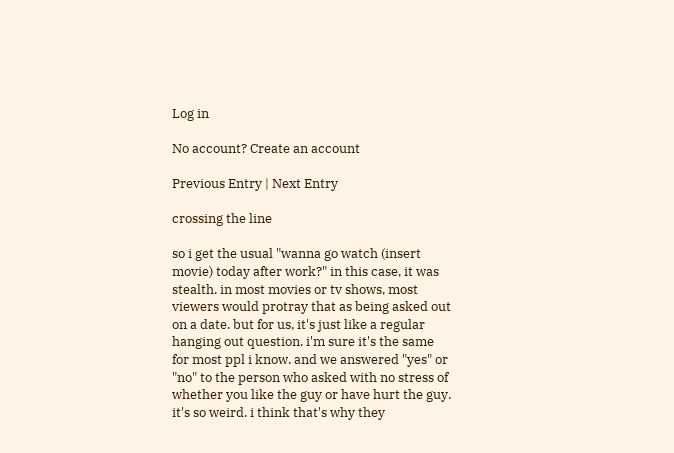Log in

No account? Create an account

Previous Entry | Next Entry

crossing the line

so i get the usual "wanna go watch (insert movie) today after work?" in this case, it was stealth. in most movies or tv shows, most viewers would protray that as being asked out on a date. but for us, it's just like a regular hanging out question. i'm sure it's the same for most ppl i know. and we answered "yes" or "no" to the person who asked with no stress of whether you like the guy or have hurt the guy. it's so weird. i think that's why they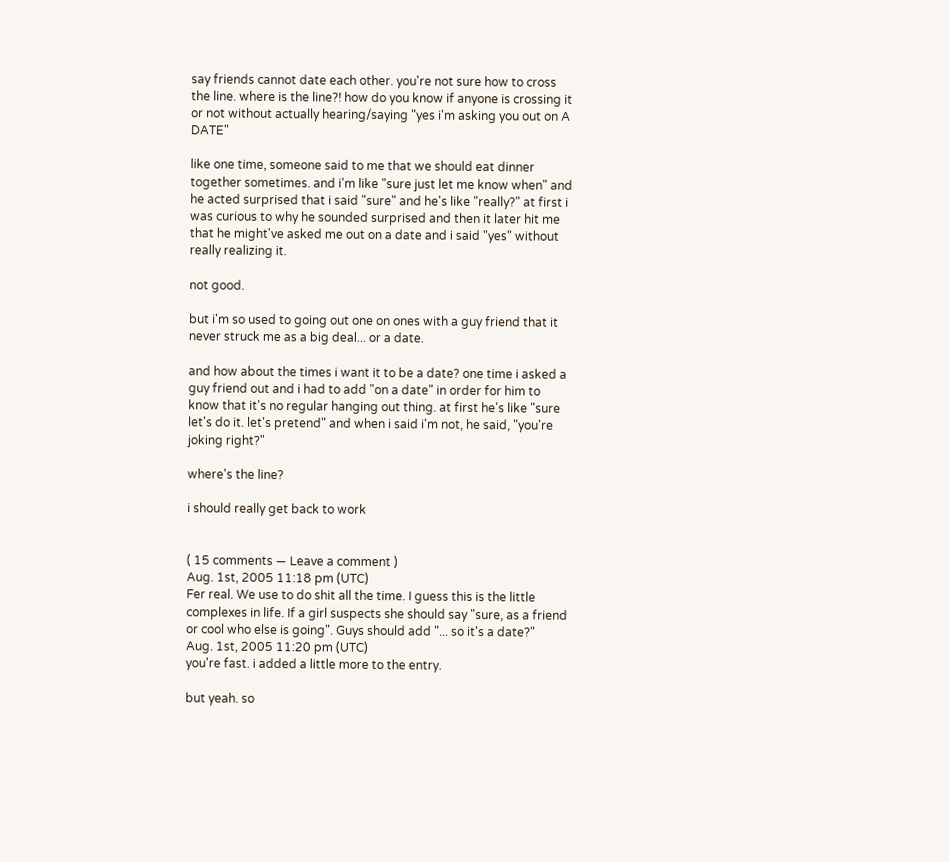say friends cannot date each other. you're not sure how to cross the line. where is the line?! how do you know if anyone is crossing it or not without actually hearing/saying "yes i'm asking you out on A DATE"

like one time, someone said to me that we should eat dinner together sometimes. and i'm like "sure just let me know when" and he acted surprised that i said "sure" and he's like "really?" at first i was curious to why he sounded surprised and then it later hit me that he might've asked me out on a date and i said "yes" without really realizing it.

not good.

but i'm so used to going out one on ones with a guy friend that it never struck me as a big deal... or a date.

and how about the times i want it to be a date? one time i asked a guy friend out and i had to add "on a date" in order for him to know that it's no regular hanging out thing. at first he's like "sure let's do it. let's pretend" and when i said i'm not, he said, "you're joking right?"

where's the line?

i should really get back to work


( 15 comments — Leave a comment )
Aug. 1st, 2005 11:18 pm (UTC)
Fer real. We use to do shit all the time. I guess this is the little complexes in life. If a girl suspects she should say "sure, as a friend or cool who else is going". Guys should add "... so it's a date?"
Aug. 1st, 2005 11:20 pm (UTC)
you're fast. i added a little more to the entry.

but yeah. so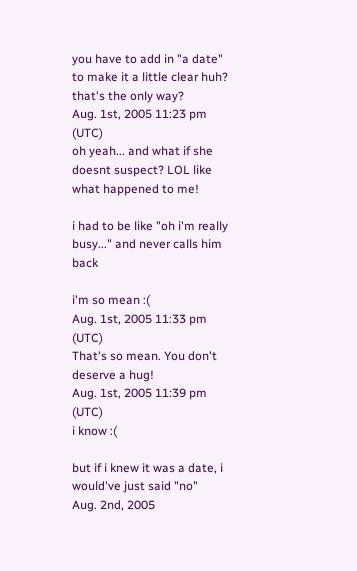you have to add in "a date" to make it a little clear huh? that's the only way?
Aug. 1st, 2005 11:23 pm (UTC)
oh yeah... and what if she doesnt suspect? LOL like what happened to me!

i had to be like "oh i'm really busy..." and never calls him back

i'm so mean :(
Aug. 1st, 2005 11:33 pm (UTC)
That's so mean. You don't deserve a hug!
Aug. 1st, 2005 11:39 pm (UTC)
i know :(

but if i knew it was a date, i would've just said "no"
Aug. 2nd, 2005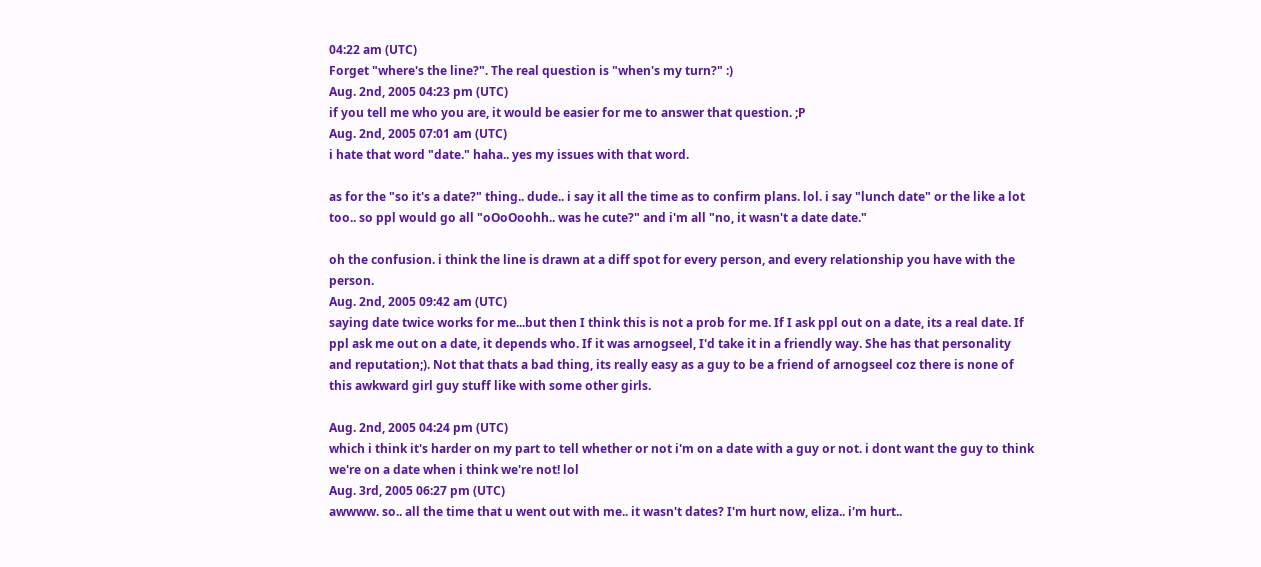04:22 am (UTC)
Forget "where's the line?". The real question is "when's my turn?" :)
Aug. 2nd, 2005 04:23 pm (UTC)
if you tell me who you are, it would be easier for me to answer that question. ;P
Aug. 2nd, 2005 07:01 am (UTC)
i hate that word "date." haha.. yes my issues with that word.

as for the "so it's a date?" thing.. dude.. i say it all the time as to confirm plans. lol. i say "lunch date" or the like a lot too.. so ppl would go all "oOoOoohh.. was he cute?" and i'm all "no, it wasn't a date date."

oh the confusion. i think the line is drawn at a diff spot for every person, and every relationship you have with the person.
Aug. 2nd, 2005 09:42 am (UTC)
saying date twice works for me...but then I think this is not a prob for me. If I ask ppl out on a date, its a real date. If ppl ask me out on a date, it depends who. If it was arnogseel, I'd take it in a friendly way. She has that personality and reputation;). Not that thats a bad thing, its really easy as a guy to be a friend of arnogseel coz there is none of this awkward girl guy stuff like with some other girls.

Aug. 2nd, 2005 04:24 pm (UTC)
which i think it's harder on my part to tell whether or not i'm on a date with a guy or not. i dont want the guy to think we're on a date when i think we're not! lol
Aug. 3rd, 2005 06:27 pm (UTC)
awwww. so.. all the time that u went out with me.. it wasn't dates? I'm hurt now, eliza.. i'm hurt..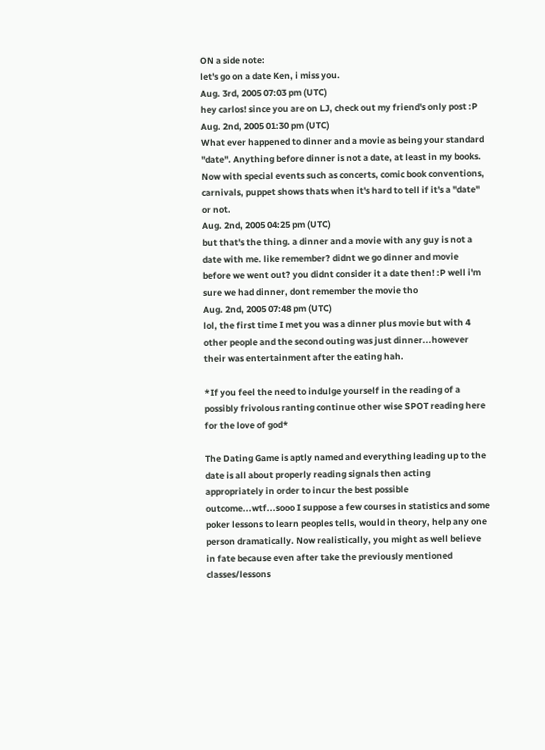ON a side note:
let's go on a date Ken, i miss you.
Aug. 3rd, 2005 07:03 pm (UTC)
hey carlos! since you are on LJ, check out my friend's only post :P
Aug. 2nd, 2005 01:30 pm (UTC)
What ever happened to dinner and a movie as being your standard "date". Anything before dinner is not a date, at least in my books. Now with special events such as concerts, comic book conventions, carnivals, puppet shows thats when it's hard to tell if it's a "date" or not.
Aug. 2nd, 2005 04:25 pm (UTC)
but that's the thing. a dinner and a movie with any guy is not a date with me. like remember? didnt we go dinner and movie before we went out? you didnt consider it a date then! :P well i'm sure we had dinner, dont remember the movie tho
Aug. 2nd, 2005 07:48 pm (UTC)
lol, the first time I met you was a dinner plus movie but with 4 other people and the second outing was just dinner...however their was entertainment after the eating hah.

*If you feel the need to indulge yourself in the reading of a possibly frivolous ranting continue other wise SPOT reading here for the love of god*

The Dating Game is aptly named and everything leading up to the date is all about properly reading signals then acting appropriately in order to incur the best possible outcome...wtf...sooo I suppose a few courses in statistics and some poker lessons to learn peoples tells, would in theory, help any one person dramatically. Now realistically, you might as well believe in fate because even after take the previously mentioned classes/lessons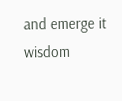and emerge it wisdom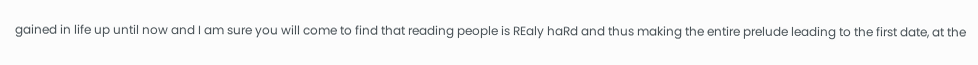gained in life up until now and I am sure you will come to find that reading people is REaly haRd and thus making the entire prelude leading to the first date, at the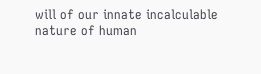will of our innate incalculable nature of human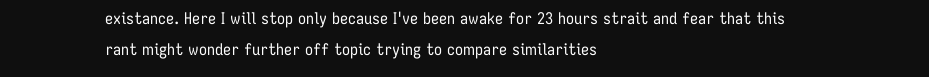existance. Here I will stop only because I've been awake for 23 hours strait and fear that this rant might wonder further off topic trying to compare similarities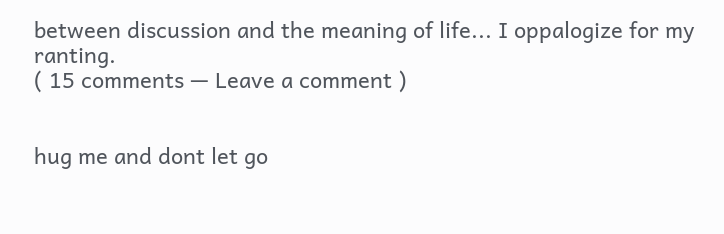between discussion and the meaning of life... I oppalogize for my ranting.
( 15 comments — Leave a comment )


hug me and dont let go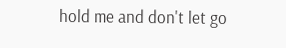hold me and don't let go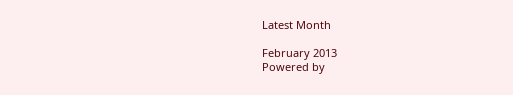Latest Month

February 2013
Powered by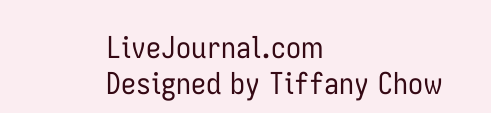LiveJournal.com
Designed by Tiffany Chow